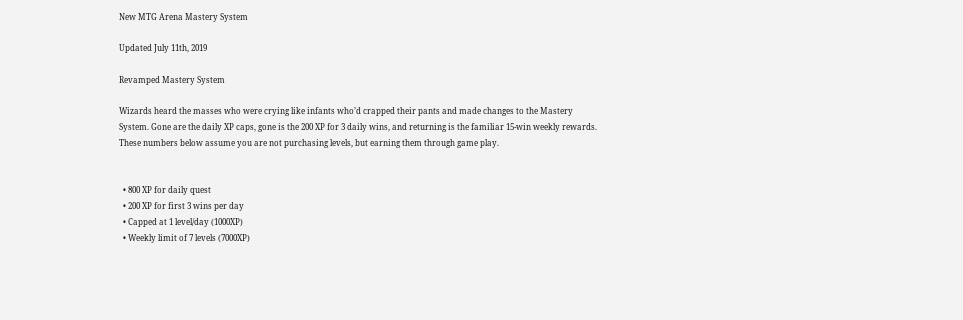New MTG Arena Mastery System

Updated July 11th, 2019

Revamped Mastery System

Wizards heard the masses who were crying like infants who’d crapped their pants and made changes to the Mastery System. Gone are the daily XP caps, gone is the 200 XP for 3 daily wins, and returning is the familiar 15-win weekly rewards. These numbers below assume you are not purchasing levels, but earning them through game play.


  • 800 XP for daily quest
  • 200 XP for first 3 wins per day
  • Capped at 1 level/day (1000XP)
  • Weekly limit of 7 levels (7000XP)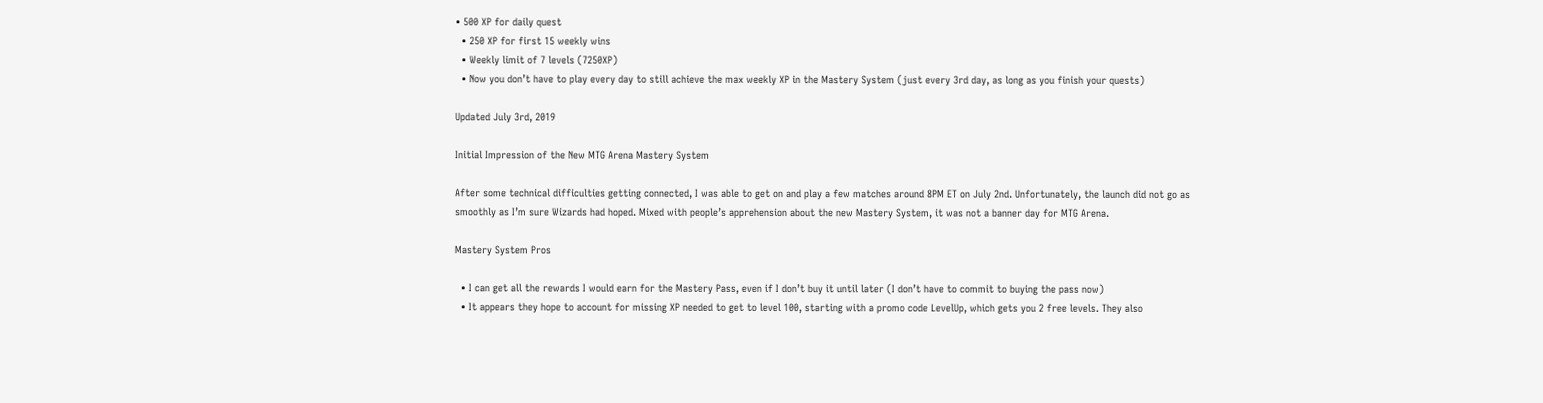• 500 XP for daily quest
  • 250 XP for first 15 weekly wins
  • Weekly limit of 7 levels (7250XP)
  • Now you don’t have to play every day to still achieve the max weekly XP in the Mastery System (just every 3rd day, as long as you finish your quests)

Updated July 3rd, 2019

Initial Impression of the New MTG Arena Mastery System

After some technical difficulties getting connected, I was able to get on and play a few matches around 8PM ET on July 2nd. Unfortunately, the launch did not go as smoothly as I’m sure Wizards had hoped. Mixed with people’s apprehension about the new Mastery System, it was not a banner day for MTG Arena.

Mastery System Pros

  • I can get all the rewards I would earn for the Mastery Pass, even if I don’t buy it until later (I don’t have to commit to buying the pass now)
  • It appears they hope to account for missing XP needed to get to level 100, starting with a promo code LevelUp, which gets you 2 free levels. They also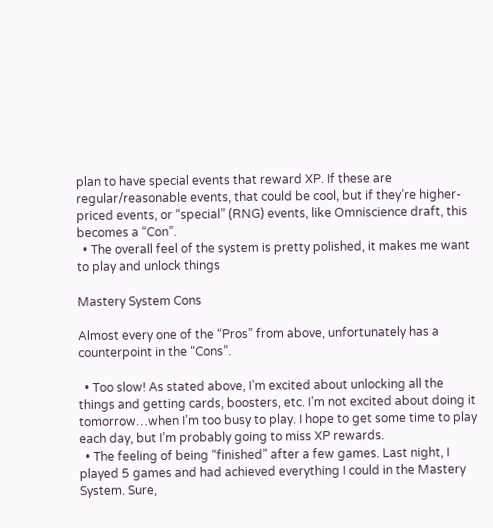plan to have special events that reward XP. If these are regular/reasonable events, that could be cool, but if they’re higher-priced events, or “special” (RNG) events, like Omniscience draft, this becomes a “Con”.
  • The overall feel of the system is pretty polished, it makes me want to play and unlock things

Mastery System Cons

Almost every one of the “Pros” from above, unfortunately has a counterpoint in the “Cons”.

  • Too slow! As stated above, I’m excited about unlocking all the things and getting cards, boosters, etc. I’m not excited about doing it tomorrow…when I’m too busy to play. I hope to get some time to play each day, but I’m probably going to miss XP rewards.
  • The feeling of being “finished” after a few games. Last night, I played 5 games and had achieved everything I could in the Mastery System. Sure,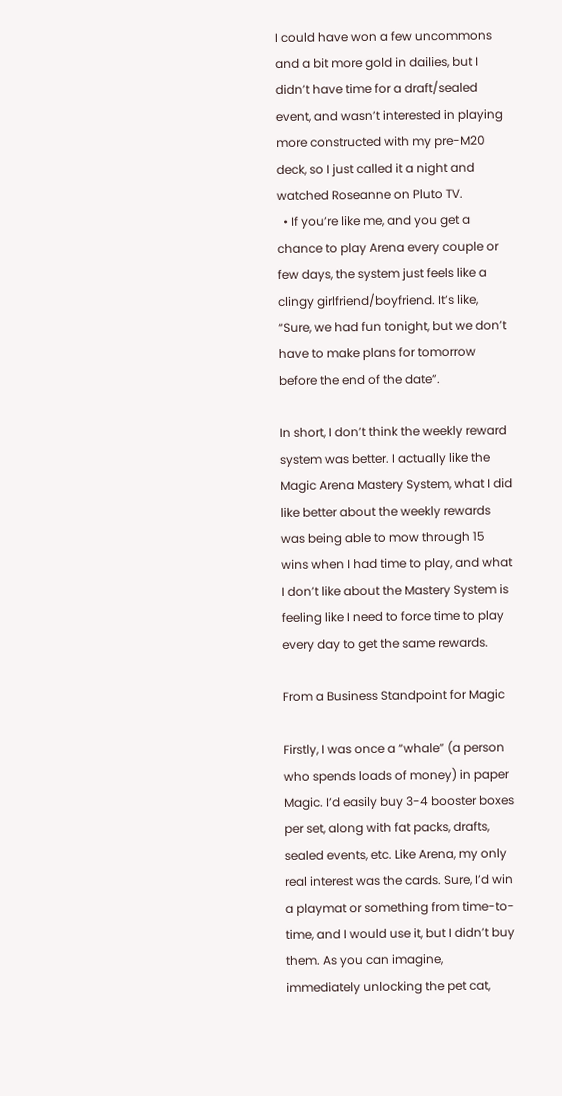I could have won a few uncommons and a bit more gold in dailies, but I didn’t have time for a draft/sealed event, and wasn’t interested in playing more constructed with my pre-M20 deck, so I just called it a night and watched Roseanne on Pluto TV.
  • If you’re like me, and you get a chance to play Arena every couple or few days, the system just feels like a clingy girlfriend/boyfriend. It’s like, “Sure, we had fun tonight, but we don’t have to make plans for tomorrow before the end of the date”.

In short, I don’t think the weekly reward system was better. I actually like the Magic Arena Mastery System, what I did like better about the weekly rewards was being able to mow through 15 wins when I had time to play, and what I don’t like about the Mastery System is feeling like I need to force time to play every day to get the same rewards.

From a Business Standpoint for Magic

Firstly, I was once a “whale” (a person who spends loads of money) in paper Magic. I’d easily buy 3-4 booster boxes per set, along with fat packs, drafts, sealed events, etc. Like Arena, my only real interest was the cards. Sure, I’d win a playmat or something from time-to-time, and I would use it, but I didn’t buy them. As you can imagine, immediately unlocking the pet cat,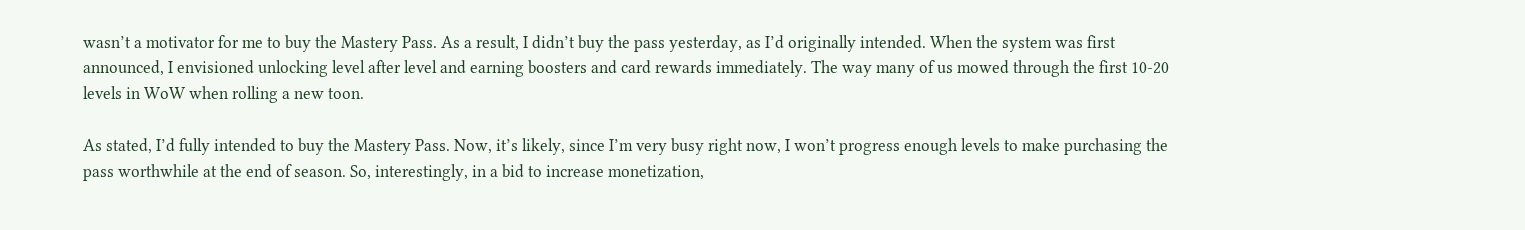wasn’t a motivator for me to buy the Mastery Pass. As a result, I didn’t buy the pass yesterday, as I’d originally intended. When the system was first announced, I envisioned unlocking level after level and earning boosters and card rewards immediately. The way many of us mowed through the first 10-20 levels in WoW when rolling a new toon.

As stated, I’d fully intended to buy the Mastery Pass. Now, it’s likely, since I’m very busy right now, I won’t progress enough levels to make purchasing the pass worthwhile at the end of season. So, interestingly, in a bid to increase monetization,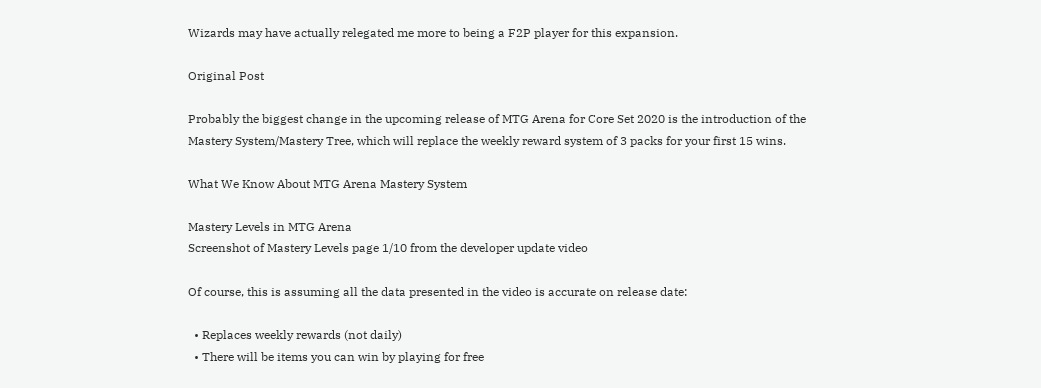Wizards may have actually relegated me more to being a F2P player for this expansion.

Original Post

Probably the biggest change in the upcoming release of MTG Arena for Core Set 2020 is the introduction of the Mastery System/Mastery Tree, which will replace the weekly reward system of 3 packs for your first 15 wins.

What We Know About MTG Arena Mastery System

Mastery Levels in MTG Arena
Screenshot of Mastery Levels page 1/10 from the developer update video

Of course, this is assuming all the data presented in the video is accurate on release date:

  • Replaces weekly rewards (not daily)
  • There will be items you can win by playing for free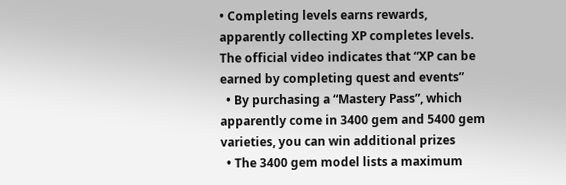• Completing levels earns rewards, apparently collecting XP completes levels. The official video indicates that “XP can be earned by completing quest and events”
  • By purchasing a “Mastery Pass”, which apparently come in 3400 gem and 5400 gem varieties, you can win additional prizes
  • The 3400 gem model lists a maximum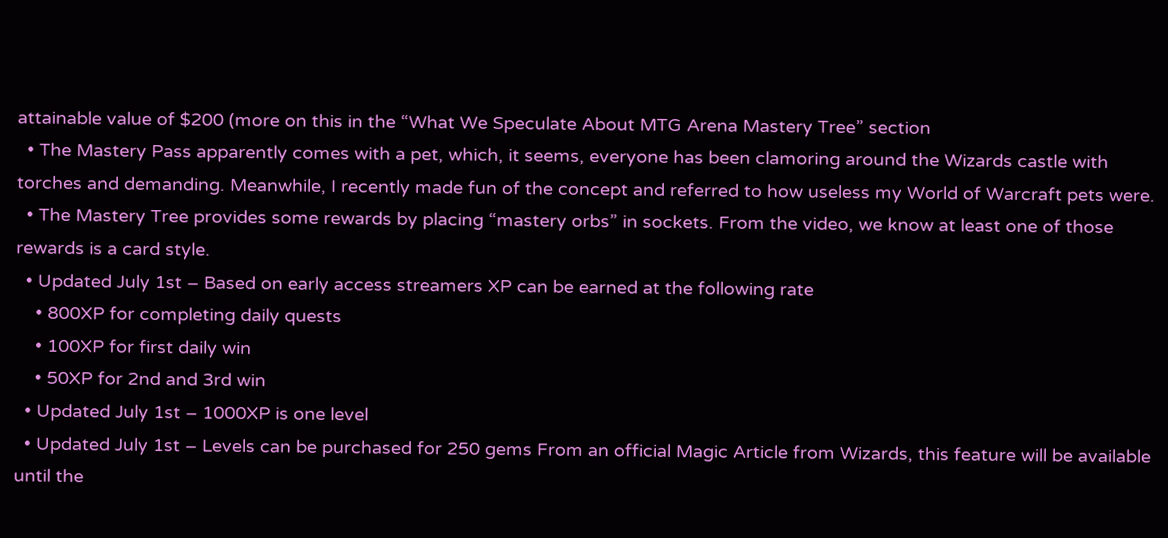attainable value of $200 (more on this in the “What We Speculate About MTG Arena Mastery Tree” section
  • The Mastery Pass apparently comes with a pet, which, it seems, everyone has been clamoring around the Wizards castle with torches and demanding. Meanwhile, I recently made fun of the concept and referred to how useless my World of Warcraft pets were.
  • The Mastery Tree provides some rewards by placing “mastery orbs” in sockets. From the video, we know at least one of those rewards is a card style.
  • Updated July 1st – Based on early access streamers XP can be earned at the following rate
    • 800XP for completing daily quests
    • 100XP for first daily win
    • 50XP for 2nd and 3rd win
  • Updated July 1st – 1000XP is one level
  • Updated July 1st – Levels can be purchased for 250 gems From an official Magic Article from Wizards, this feature will be available until the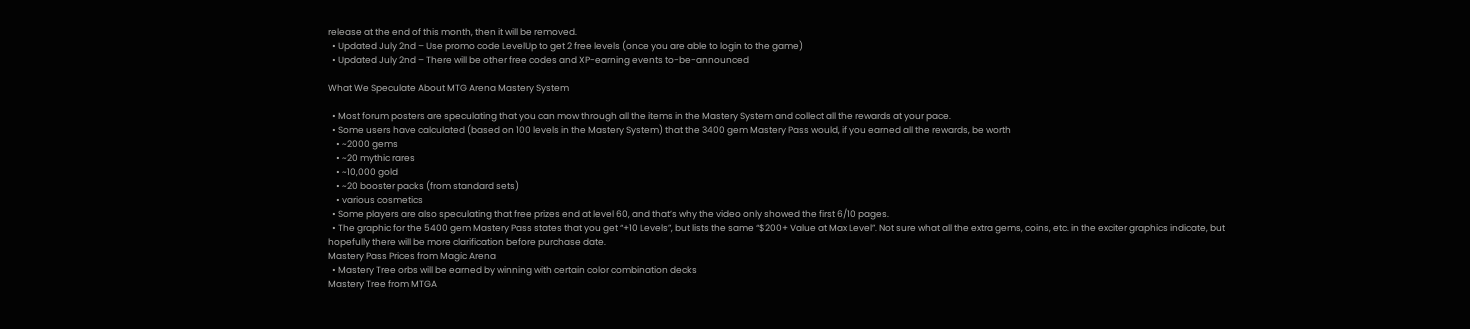release at the end of this month, then it will be removed.
  • Updated July 2nd – Use promo code LevelUp to get 2 free levels (once you are able to login to the game)
  • Updated July 2nd – There will be other free codes and XP-earning events to-be-announced

What We Speculate About MTG Arena Mastery System

  • Most forum posters are speculating that you can mow through all the items in the Mastery System and collect all the rewards at your pace.
  • Some users have calculated (based on 100 levels in the Mastery System) that the 3400 gem Mastery Pass would, if you earned all the rewards, be worth
    • ~2000 gems
    • ~20 mythic rares
    • ~10,000 gold
    • ~20 booster packs (from standard sets)
    • various cosmetics
  • Some players are also speculating that free prizes end at level 60, and that’s why the video only showed the first 6/10 pages.
  • The graphic for the 5400 gem Mastery Pass states that you get “+10 Levels”, but lists the same “$200+ Value at Max Level”. Not sure what all the extra gems, coins, etc. in the exciter graphics indicate, but hopefully there will be more clarification before purchase date.
Mastery Pass Prices from Magic Arena
  • Mastery Tree orbs will be earned by winning with certain color combination decks
Mastery Tree from MTGA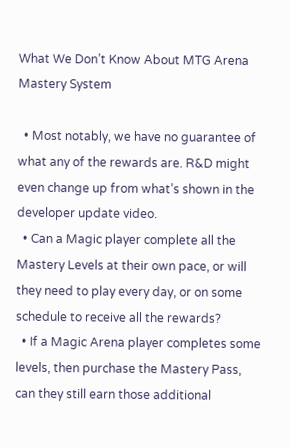What We Don’t Know About MTG Arena Mastery System

  • Most notably, we have no guarantee of what any of the rewards are. R&D might even change up from what’s shown in the developer update video.
  • Can a Magic player complete all the Mastery Levels at their own pace, or will they need to play every day, or on some schedule to receive all the rewards?
  • If a Magic Arena player completes some levels, then purchase the Mastery Pass, can they still earn those additional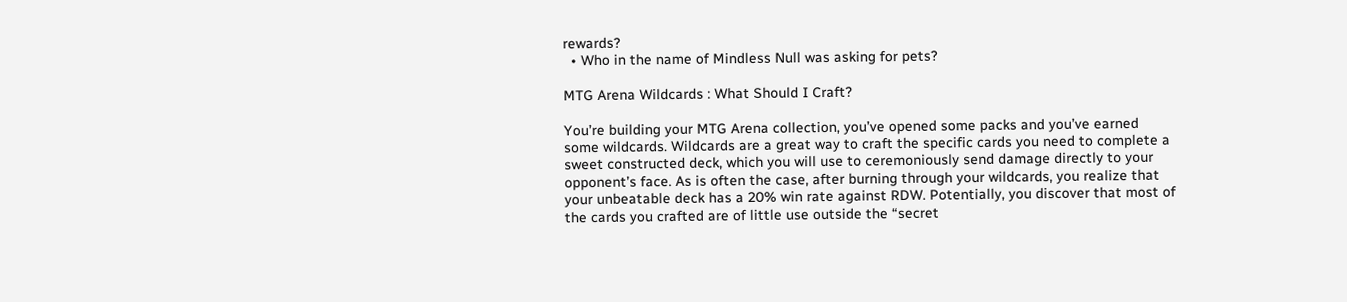rewards?
  • Who in the name of Mindless Null was asking for pets?

MTG Arena Wildcards : What Should I Craft?

You’re building your MTG Arena collection, you’ve opened some packs and you’ve earned some wildcards. Wildcards are a great way to craft the specific cards you need to complete a sweet constructed deck, which you will use to ceremoniously send damage directly to your opponent’s face. As is often the case, after burning through your wildcards, you realize that your unbeatable deck has a 20% win rate against RDW. Potentially, you discover that most of the cards you crafted are of little use outside the “secret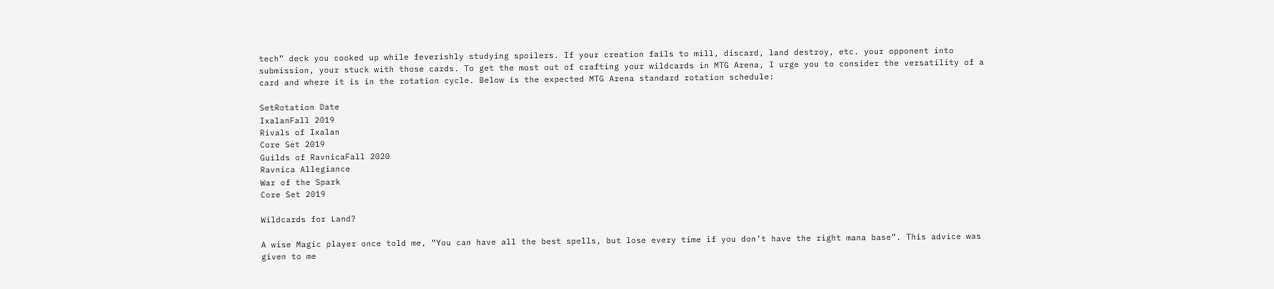tech” deck you cooked up while feverishly studying spoilers. If your creation fails to mill, discard, land destroy, etc. your opponent into submission, your stuck with those cards. To get the most out of crafting your wildcards in MTG Arena, I urge you to consider the versatility of a card and where it is in the rotation cycle. Below is the expected MTG Arena standard rotation schedule:

SetRotation Date
IxalanFall 2019
Rivals of Ixalan
Core Set 2019
Guilds of RavnicaFall 2020
Ravnica Allegiance
War of the Spark
Core Set 2019

Wildcards for Land?

A wise Magic player once told me, “You can have all the best spells, but lose every time if you don’t have the right mana base”. This advice was given to me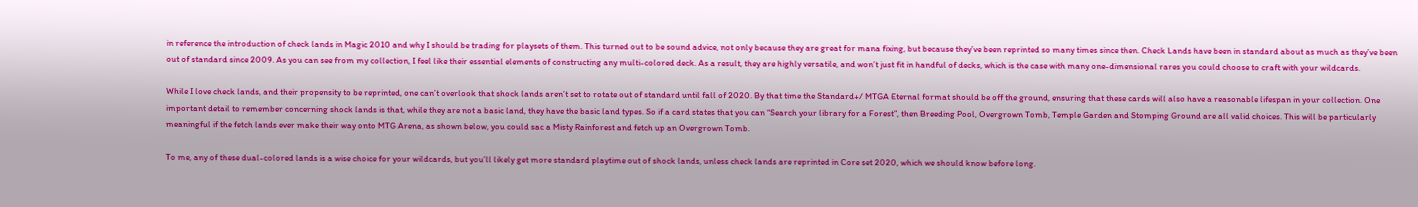in reference the introduction of check lands in Magic 2010 and why I should be trading for playsets of them. This turned out to be sound advice, not only because they are great for mana fixing, but because they’ve been reprinted so many times since then. Check Lands have been in standard about as much as they’ve been out of standard since 2009. As you can see from my collection, I feel like their essential elements of constructing any multi-colored deck. As a result, they are highly versatile, and won’t just fit in handful of decks, which is the case with many one-dimensional rares you could choose to craft with your wildcards.

While I love check lands, and their propensity to be reprinted, one can’t overlook that shock lands aren’t set to rotate out of standard until fall of 2020. By that time the Standard+/ MTGA Eternal format should be off the ground, ensuring that these cards will also have a reasonable lifespan in your collection. One important detail to remember concerning shock lands is that, while they are not a basic land, they have the basic land types. So if a card states that you can “Search your library for a Forest”, then Breeding Pool, Overgrown Tomb, Temple Garden and Stomping Ground are all valid choices. This will be particularly meaningful if the fetch lands ever make their way onto MTG Arena, as shown below, you could sac a Misty Rainforest and fetch up an Overgrown Tomb.

To me, any of these dual-colored lands is a wise choice for your wildcards, but you’ll likely get more standard playtime out of shock lands, unless check lands are reprinted in Core set 2020, which we should know before long.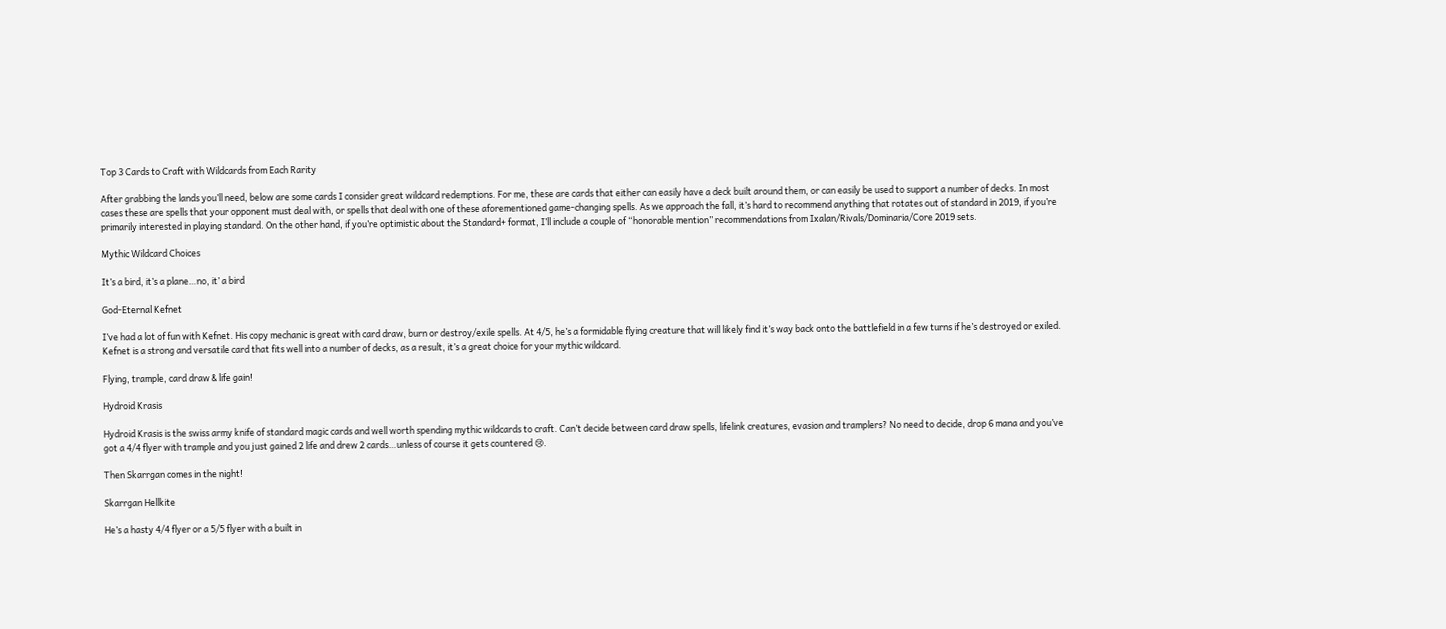Top 3 Cards to Craft with Wildcards from Each Rarity

After grabbing the lands you’ll need, below are some cards I consider great wildcard redemptions. For me, these are cards that either can easily have a deck built around them, or can easily be used to support a number of decks. In most cases these are spells that your opponent must deal with, or spells that deal with one of these aforementioned game-changing spells. As we approach the fall, it’s hard to recommend anything that rotates out of standard in 2019, if you’re primarily interested in playing standard. On the other hand, if you’re optimistic about the Standard+ format, I’ll include a couple of “honorable mention” recommendations from Ixalan/Rivals/Dominaria/Core 2019 sets.

Mythic Wildcard Choices

It’s a bird, it’s a plane…no, it’ a bird

God-Eternal Kefnet

I’ve had a lot of fun with Kefnet. His copy mechanic is great with card draw, burn or destroy/exile spells. At 4/5, he’s a formidable flying creature that will likely find it’s way back onto the battlefield in a few turns if he’s destroyed or exiled. Kefnet is a strong and versatile card that fits well into a number of decks, as a result, it’s a great choice for your mythic wildcard.

Flying, trample, card draw & life gain!

Hydroid Krasis

Hydroid Krasis is the swiss army knife of standard magic cards and well worth spending mythic wildcards to craft. Can’t decide between card draw spells, lifelink creatures, evasion and tramplers? No need to decide, drop 6 mana and you’ve got a 4/4 flyer with trample and you just gained 2 life and drew 2 cards…unless of course it gets countered 😢.

Then Skarrgan comes in the night!

Skarrgan Hellkite

He’s a hasty 4/4 flyer or a 5/5 flyer with a built in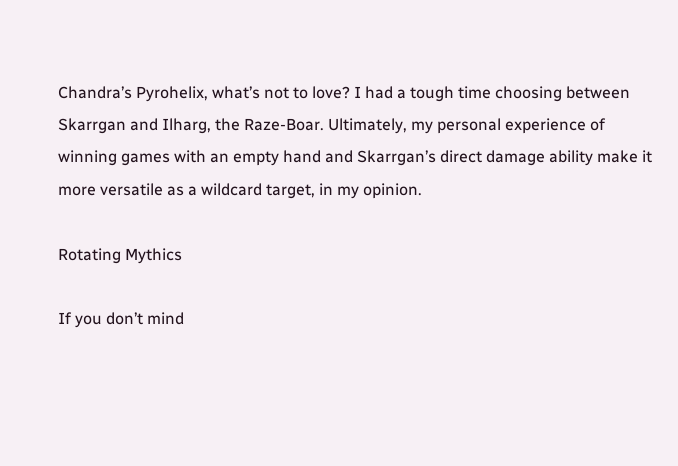Chandra’s Pyrohelix, what’s not to love? I had a tough time choosing between Skarrgan and Ilharg, the Raze-Boar. Ultimately, my personal experience of winning games with an empty hand and Skarrgan’s direct damage ability make it more versatile as a wildcard target, in my opinion.

Rotating Mythics

If you don’t mind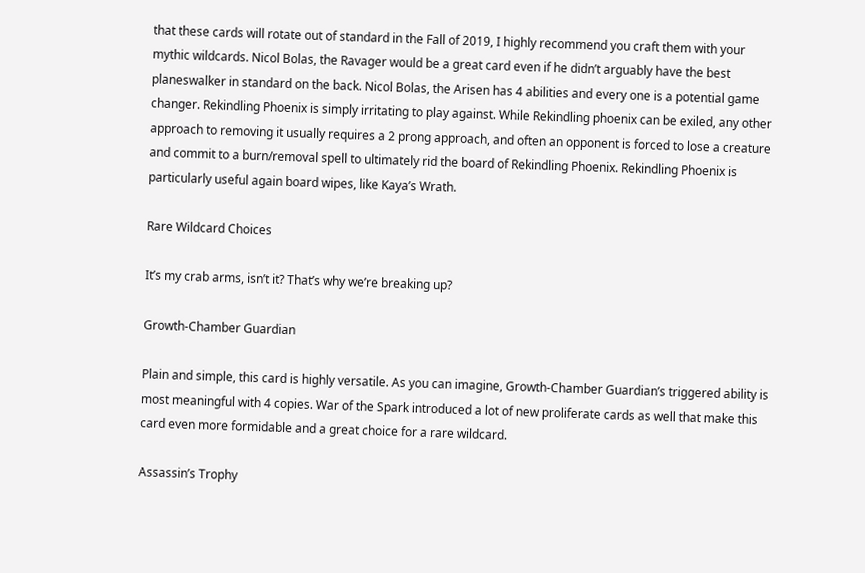that these cards will rotate out of standard in the Fall of 2019, I highly recommend you craft them with your mythic wildcards. Nicol Bolas, the Ravager would be a great card even if he didn’t arguably have the best planeswalker in standard on the back. Nicol Bolas, the Arisen has 4 abilities and every one is a potential game changer. Rekindling Phoenix is simply irritating to play against. While Rekindling phoenix can be exiled, any other approach to removing it usually requires a 2 prong approach, and often an opponent is forced to lose a creature and commit to a burn/removal spell to ultimately rid the board of Rekindling Phoenix. Rekindling Phoenix is particularly useful again board wipes, like Kaya’s Wrath.

Rare Wildcard Choices

It’s my crab arms, isn’t it? That’s why we’re breaking up?

Growth-Chamber Guardian

Plain and simple, this card is highly versatile. As you can imagine, Growth-Chamber Guardian’s triggered ability is most meaningful with 4 copies. War of the Spark introduced a lot of new proliferate cards as well that make this card even more formidable and a great choice for a rare wildcard.

Assassin’s Trophy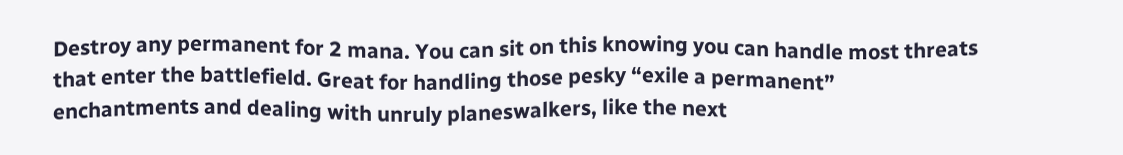Destroy any permanent for 2 mana. You can sit on this knowing you can handle most threats that enter the battlefield. Great for handling those pesky “exile a permanent” enchantments and dealing with unruly planeswalkers, like the next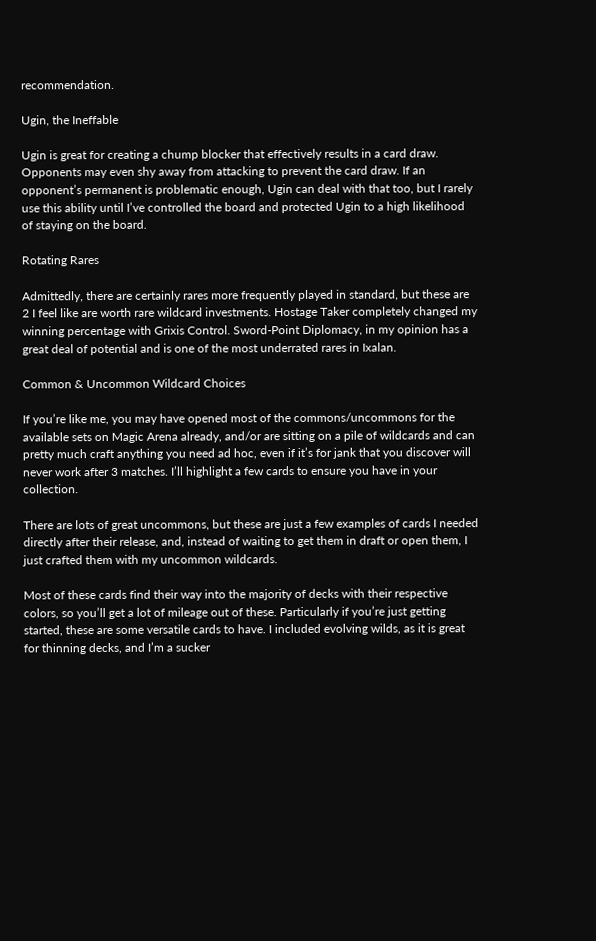recommendation.

Ugin, the Ineffable

Ugin is great for creating a chump blocker that effectively results in a card draw. Opponents may even shy away from attacking to prevent the card draw. If an opponent’s permanent is problematic enough, Ugin can deal with that too, but I rarely use this ability until I’ve controlled the board and protected Ugin to a high likelihood of staying on the board.

Rotating Rares

Admittedly, there are certainly rares more frequently played in standard, but these are 2 I feel like are worth rare wildcard investments. Hostage Taker completely changed my winning percentage with Grixis Control. Sword-Point Diplomacy, in my opinion has a great deal of potential and is one of the most underrated rares in Ixalan.

Common & Uncommon Wildcard Choices

If you’re like me, you may have opened most of the commons/uncommons for the available sets on Magic Arena already, and/or are sitting on a pile of wildcards and can pretty much craft anything you need ad hoc, even if it’s for jank that you discover will never work after 3 matches. I’ll highlight a few cards to ensure you have in your collection.

There are lots of great uncommons, but these are just a few examples of cards I needed directly after their release, and, instead of waiting to get them in draft or open them, I just crafted them with my uncommon wildcards.

Most of these cards find their way into the majority of decks with their respective colors, so you’ll get a lot of mileage out of these. Particularly if you’re just getting started, these are some versatile cards to have. I included evolving wilds, as it is great for thinning decks, and I’m a sucker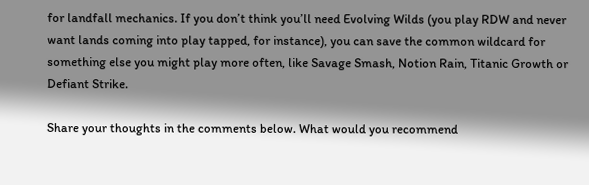for landfall mechanics. If you don’t think you’ll need Evolving Wilds (you play RDW and never want lands coming into play tapped, for instance), you can save the common wildcard for something else you might play more often, like Savage Smash, Notion Rain, Titanic Growth or Defiant Strike.

Share your thoughts in the comments below. What would you recommend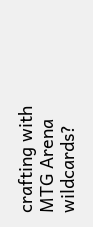crafting with MTG Arena wildcards?